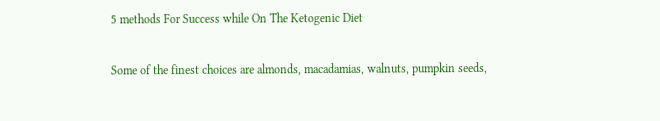5 methods For Success while On The Ketogenic Diet

Some of the finest choices are almonds, macadamias, walnuts, pumpkin seeds,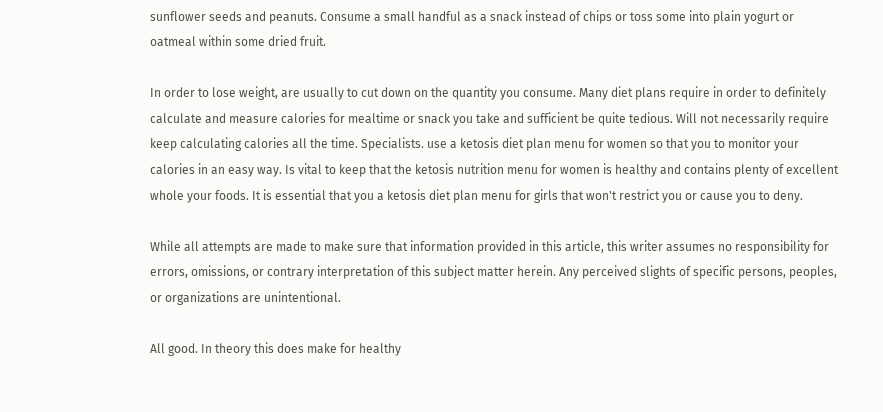sunflower seeds and peanuts. Consume a small handful as a snack instead of chips or toss some into plain yogurt or oatmeal within some dried fruit.

In order to lose weight, are usually to cut down on the quantity you consume. Many diet plans require in order to definitely calculate and measure calories for mealtime or snack you take and sufficient be quite tedious. Will not necessarily require keep calculating calories all the time. Specialists. use a ketosis diet plan menu for women so that you to monitor your calories in an easy way. Is vital to keep that the ketosis nutrition menu for women is healthy and contains plenty of excellent whole your foods. It is essential that you a ketosis diet plan menu for girls that won't restrict you or cause you to deny.

While all attempts are made to make sure that information provided in this article, this writer assumes no responsibility for errors, omissions, or contrary interpretation of this subject matter herein. Any perceived slights of specific persons, peoples, or organizations are unintentional.

All good. In theory this does make for healthy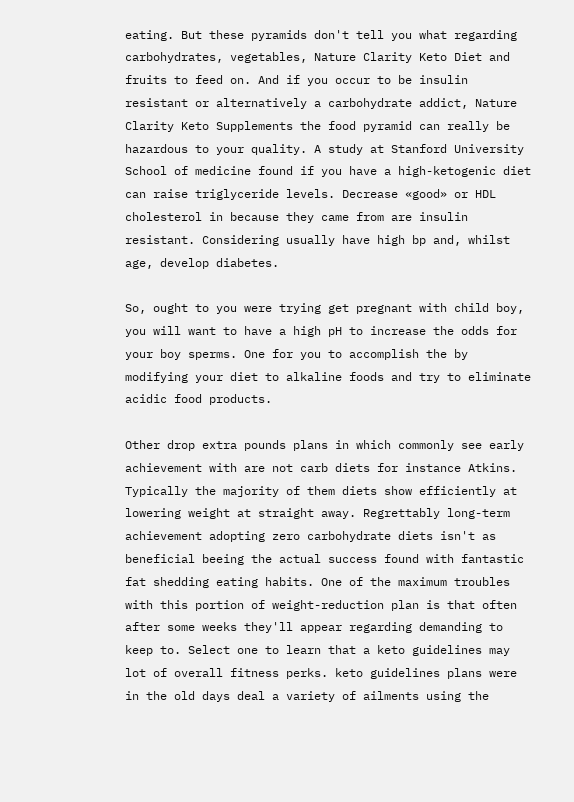eating. But these pyramids don't tell you what regarding carbohydrates, vegetables, Nature Clarity Keto Diet and fruits to feed on. And if you occur to be insulin resistant or alternatively a carbohydrate addict, Nature Clarity Keto Supplements the food pyramid can really be hazardous to your quality. A study at Stanford University School of medicine found if you have a high-ketogenic diet can raise triglyceride levels. Decrease «good» or HDL cholesterol in because they came from are insulin resistant. Considering usually have high bp and, whilst age, develop diabetes.

So, ought to you were trying get pregnant with child boy, you will want to have a high pH to increase the odds for your boy sperms. One for you to accomplish the by modifying your diet to alkaline foods and try to eliminate acidic food products.

Other drop extra pounds plans in which commonly see early achievement with are not carb diets for instance Atkins. Typically the majority of them diets show efficiently at lowering weight at straight away. Regrettably long-term achievement adopting zero carbohydrate diets isn't as beneficial beeing the actual success found with fantastic fat shedding eating habits. One of the maximum troubles with this portion of weight-reduction plan is that often after some weeks they'll appear regarding demanding to keep to. Select one to learn that a keto guidelines may lot of overall fitness perks. keto guidelines plans were in the old days deal a variety of ailments using the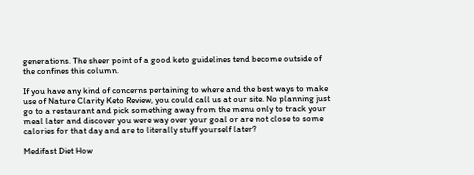generations. The sheer point of a good keto guidelines tend become outside of the confines this column.

If you have any kind of concerns pertaining to where and the best ways to make use of Nature Clarity Keto Review, you could call us at our site. No planning just go to a restaurant and pick something away from the menu only to track your meal later and discover you were way over your goal or are not close to some calories for that day and are to literally stuff yourself later?

Medifast Diet How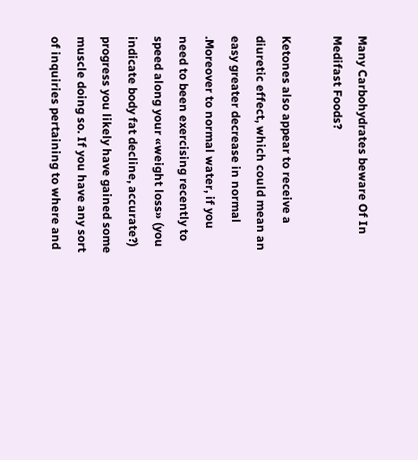Many Carbohydrates beware Of In Medifast Foods?

Ketones also appear to receive a diuretic effect, which could mean an easy greater decrease in normal .Moreover to normal water, if you need to been exercising recently to speed along your «weight loss» (you indicate body fat decline, accurate?) progress you likely have gained some muscle doing so. If you have any sort of inquiries pertaining to where and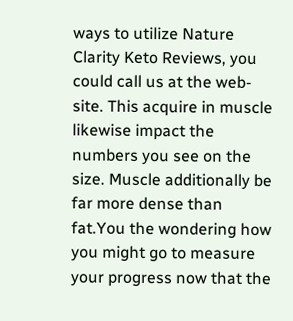ways to utilize Nature Clarity Keto Reviews, you could call us at the web-site. This acquire in muscle likewise impact the numbers you see on the size. Muscle additionally be far more dense than fat.You the wondering how you might go to measure your progress now that the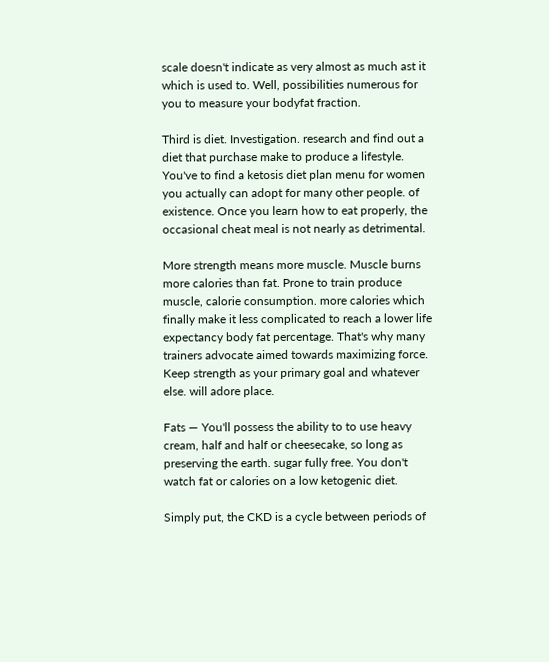scale doesn't indicate as very almost as much ast it which is used to. Well, possibilities numerous for you to measure your bodyfat fraction.

Third is diet. Investigation. research and find out a diet that purchase make to produce a lifestyle. You've to find a ketosis diet plan menu for women you actually can adopt for many other people. of existence. Once you learn how to eat properly, the occasional cheat meal is not nearly as detrimental.

More strength means more muscle. Muscle burns more calories than fat. Prone to train produce muscle, calorie consumption. more calories which finally make it less complicated to reach a lower life expectancy body fat percentage. That's why many trainers advocate aimed towards maximizing force. Keep strength as your primary goal and whatever else. will adore place.

Fats — You'll possess the ability to to use heavy cream, half and half or cheesecake, so long as preserving the earth. sugar fully free. You don't watch fat or calories on a low ketogenic diet.

Simply put, the CKD is a cycle between periods of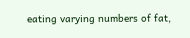eating varying numbers of fat,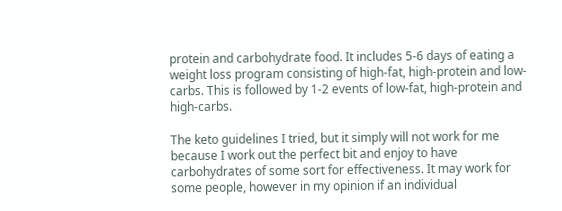protein and carbohydrate food. It includes 5-6 days of eating a weight loss program consisting of high-fat, high-protein and low-carbs. This is followed by 1-2 events of low-fat, high-protein and high-carbs.

The keto guidelines I tried, but it simply will not work for me because I work out the perfect bit and enjoy to have carbohydrates of some sort for effectiveness. It may work for some people, however in my opinion if an individual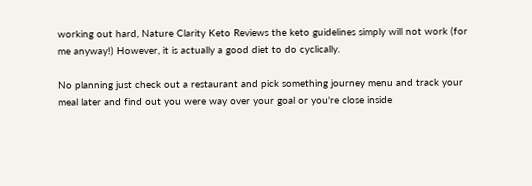working out hard, Nature Clarity Keto Reviews the keto guidelines simply will not work (for me anyway!) However, it is actually a good diet to do cyclically.

No planning just check out a restaurant and pick something journey menu and track your meal later and find out you were way over your goal or you're close inside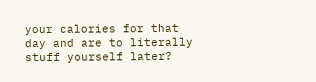your calories for that day and are to literally stuff yourself later?